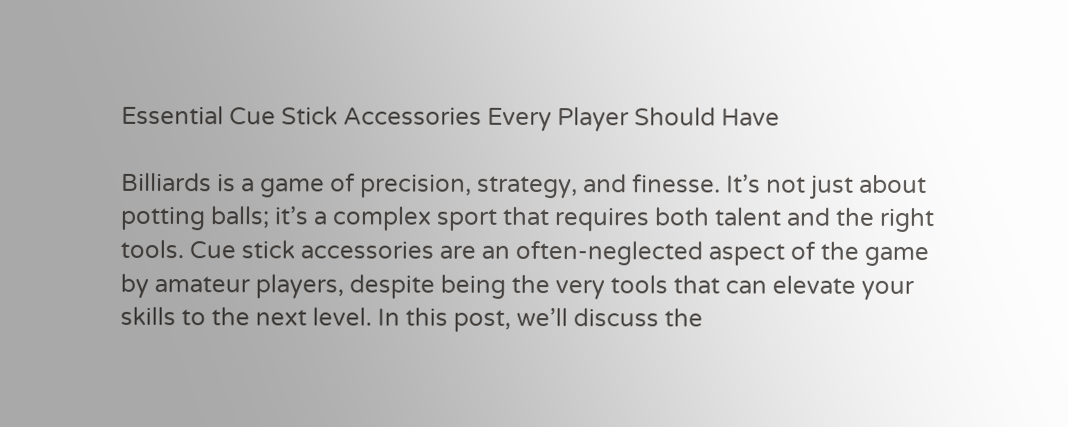Essential Cue Stick Accessories Every Player Should Have

Billiards is a game of precision, strategy, and finesse. It’s not just about potting balls; it’s a complex sport that requires both talent and the right tools. Cue stick accessories are an often-neglected aspect of the game by amateur players, despite being the very tools that can elevate your skills to the next level. In this post, we’ll discuss the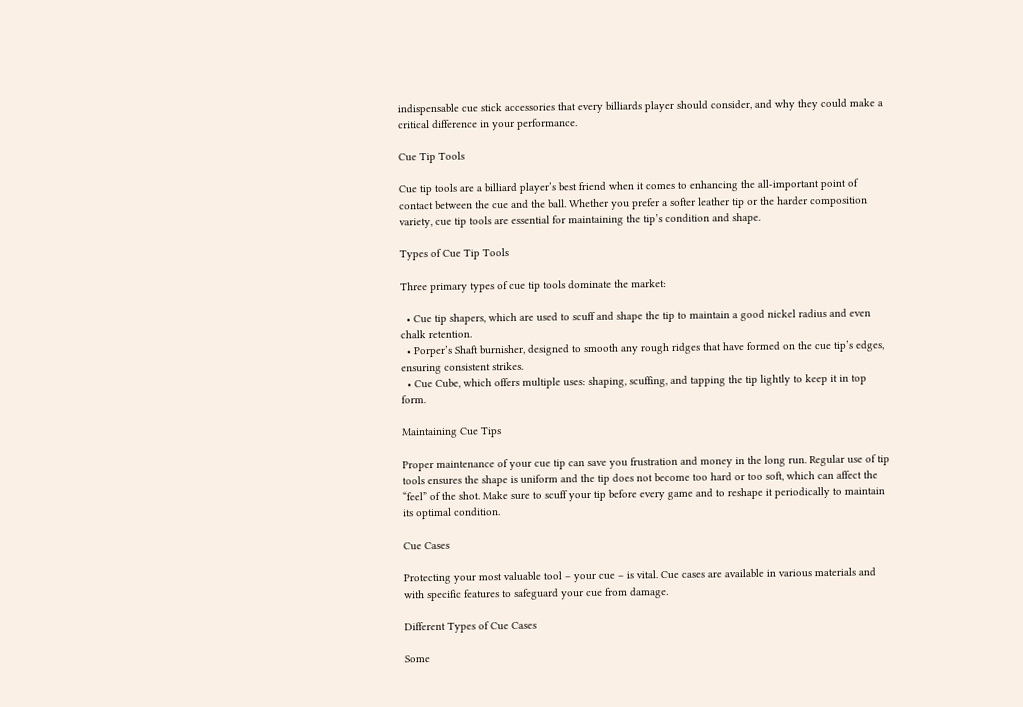indispensable cue stick accessories that every billiards player should consider, and why they could make a critical difference in your performance.

Cue Tip Tools

Cue tip tools are a billiard player’s best friend when it comes to enhancing the all-important point of contact between the cue and the ball. Whether you prefer a softer leather tip or the harder composition variety, cue tip tools are essential for maintaining the tip’s condition and shape.

Types of Cue Tip Tools

Three primary types of cue tip tools dominate the market:

  • Cue tip shapers, which are used to scuff and shape the tip to maintain a good nickel radius and even chalk retention.
  • Porper’s Shaft burnisher, designed to smooth any rough ridges that have formed on the cue tip’s edges, ensuring consistent strikes.
  • Cue Cube, which offers multiple uses: shaping, scuffing, and tapping the tip lightly to keep it in top form.

Maintaining Cue Tips

Proper maintenance of your cue tip can save you frustration and money in the long run. Regular use of tip tools ensures the shape is uniform and the tip does not become too hard or too soft, which can affect the “feel” of the shot. Make sure to scuff your tip before every game and to reshape it periodically to maintain its optimal condition.

Cue Cases

Protecting your most valuable tool – your cue – is vital. Cue cases are available in various materials and with specific features to safeguard your cue from damage.

Different Types of Cue Cases

Some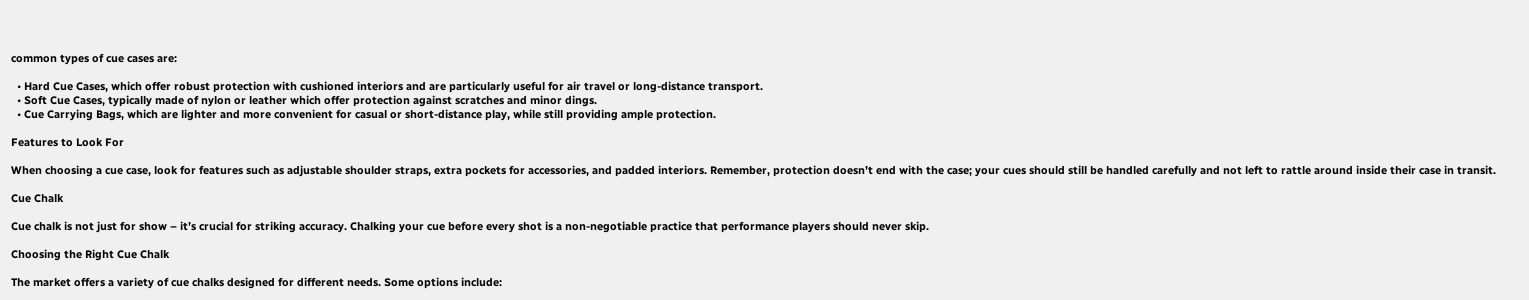common types of cue cases are:

  • Hard Cue Cases, which offer robust protection with cushioned interiors and are particularly useful for air travel or long-distance transport.
  • Soft Cue Cases, typically made of nylon or leather which offer protection against scratches and minor dings.
  • Cue Carrying Bags, which are lighter and more convenient for casual or short-distance play, while still providing ample protection.

Features to Look For

When choosing a cue case, look for features such as adjustable shoulder straps, extra pockets for accessories, and padded interiors. Remember, protection doesn’t end with the case; your cues should still be handled carefully and not left to rattle around inside their case in transit.

Cue Chalk

Cue chalk is not just for show – it’s crucial for striking accuracy. Chalking your cue before every shot is a non-negotiable practice that performance players should never skip.

Choosing the Right Cue Chalk

The market offers a variety of cue chalks designed for different needs. Some options include: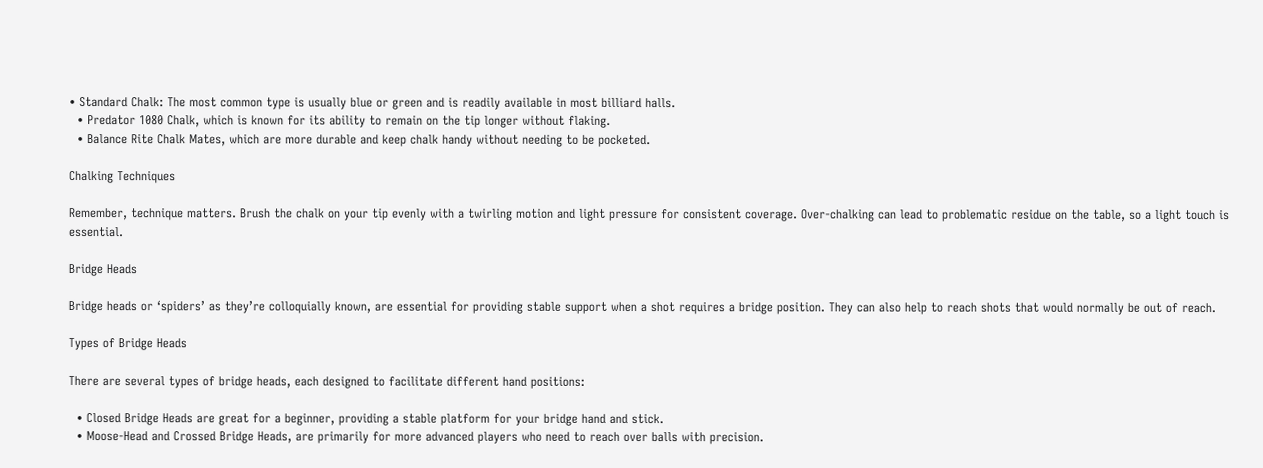• Standard Chalk: The most common type is usually blue or green and is readily available in most billiard halls.
  • Predator 1080 Chalk, which is known for its ability to remain on the tip longer without flaking.
  • Balance Rite Chalk Mates, which are more durable and keep chalk handy without needing to be pocketed.

Chalking Techniques

Remember, technique matters. Brush the chalk on your tip evenly with a twirling motion and light pressure for consistent coverage. Over-chalking can lead to problematic residue on the table, so a light touch is essential.

Bridge Heads

Bridge heads or ‘spiders’ as they’re colloquially known, are essential for providing stable support when a shot requires a bridge position. They can also help to reach shots that would normally be out of reach.

Types of Bridge Heads

There are several types of bridge heads, each designed to facilitate different hand positions:

  • Closed Bridge Heads are great for a beginner, providing a stable platform for your bridge hand and stick.
  • Moose-Head and Crossed Bridge Heads, are primarily for more advanced players who need to reach over balls with precision.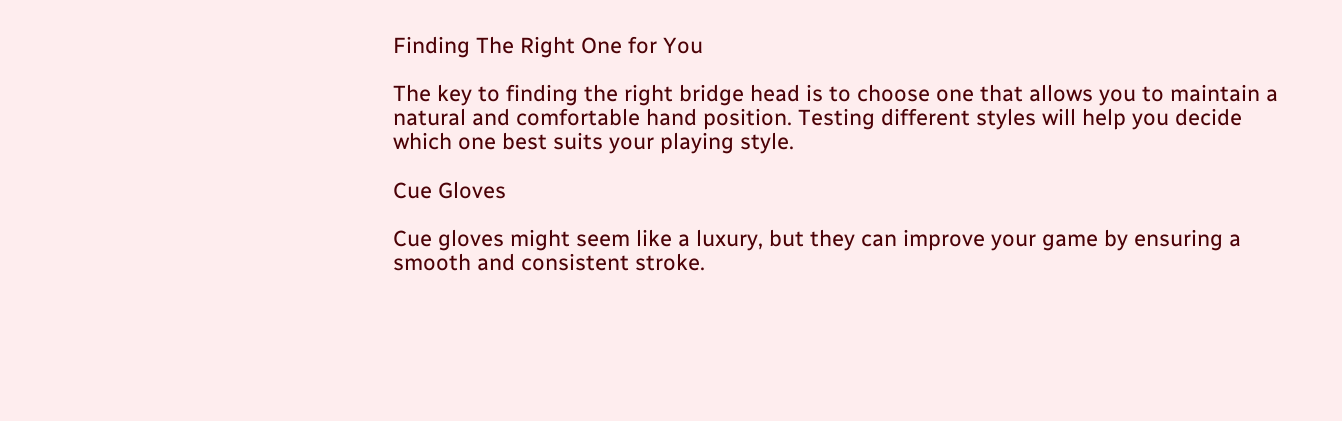Finding The Right One for You

The key to finding the right bridge head is to choose one that allows you to maintain a natural and comfortable hand position. Testing different styles will help you decide which one best suits your playing style.

Cue Gloves

Cue gloves might seem like a luxury, but they can improve your game by ensuring a smooth and consistent stroke.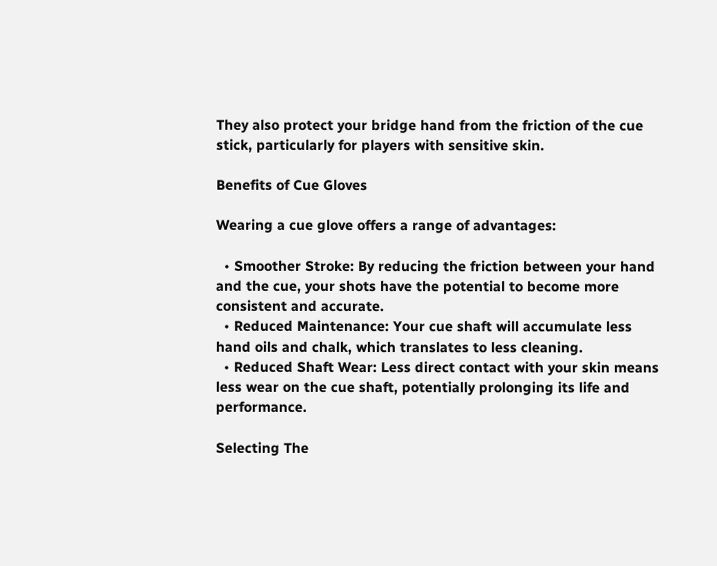They also protect your bridge hand from the friction of the cue stick, particularly for players with sensitive skin.

Benefits of Cue Gloves

Wearing a cue glove offers a range of advantages:

  • Smoother Stroke: By reducing the friction between your hand and the cue, your shots have the potential to become more consistent and accurate.
  • Reduced Maintenance: Your cue shaft will accumulate less hand oils and chalk, which translates to less cleaning.
  • Reduced Shaft Wear: Less direct contact with your skin means less wear on the cue shaft, potentially prolonging its life and performance.

Selecting The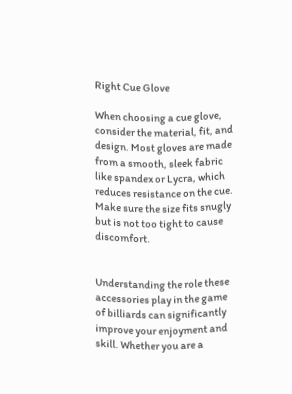Right Cue Glove

When choosing a cue glove, consider the material, fit, and design. Most gloves are made from a smooth, sleek fabric like spandex or Lycra, which reduces resistance on the cue. Make sure the size fits snugly but is not too tight to cause discomfort.


Understanding the role these accessories play in the game of billiards can significantly improve your enjoyment and skill. Whether you are a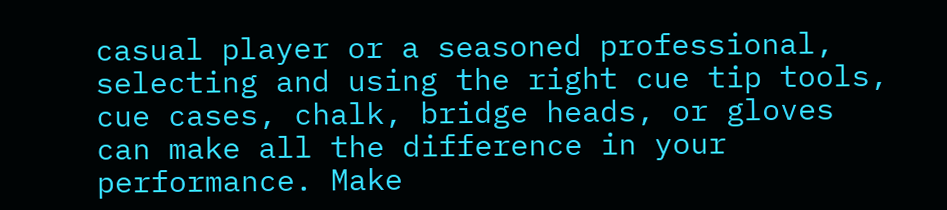casual player or a seasoned professional, selecting and using the right cue tip tools, cue cases, chalk, bridge heads, or gloves can make all the difference in your performance. Make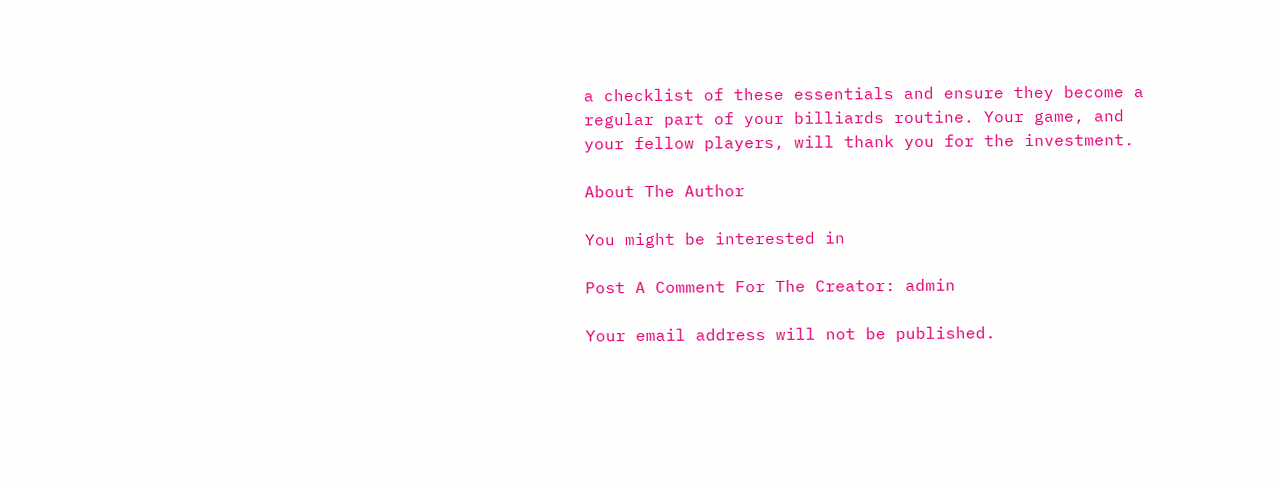a checklist of these essentials and ensure they become a regular part of your billiards routine. Your game, and your fellow players, will thank you for the investment.

About The Author

You might be interested in

Post A Comment For The Creator: admin

Your email address will not be published.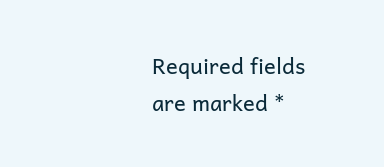Required fields are marked *